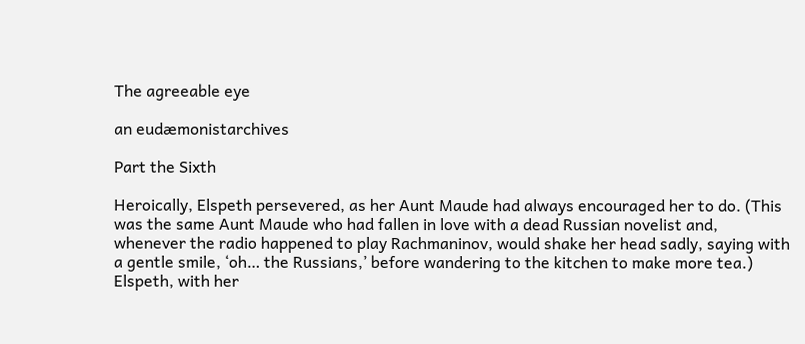The agreeable eye

an eudæmonistarchives

Part the Sixth

Heroically, Elspeth persevered, as her Aunt Maude had always encouraged her to do. (This was the same Aunt Maude who had fallen in love with a dead Russian novelist and, whenever the radio happened to play Rachmaninov, would shake her head sadly, saying with a gentle smile, ‘oh… the Russians,’ before wandering to the kitchen to make more tea.) Elspeth, with her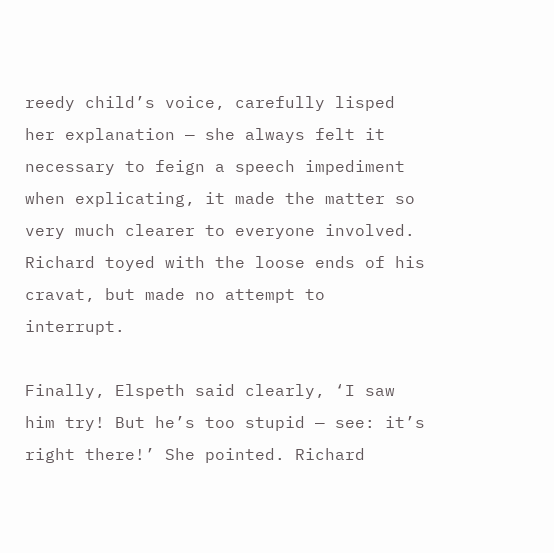reedy child’s voice, carefully lisped her explanation — she always felt it necessary to feign a speech impediment when explicating, it made the matter so very much clearer to everyone involved. Richard toyed with the loose ends of his cravat, but made no attempt to interrupt.

Finally, Elspeth said clearly, ‘I saw him try! But he’s too stupid — see: it’s right there!’ She pointed. Richard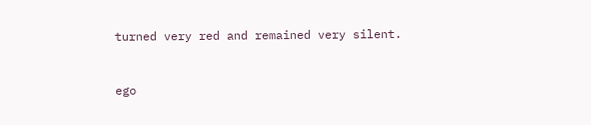turned very red and remained very silent.


ego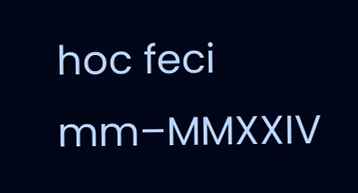hoc feci mm–MMXXIV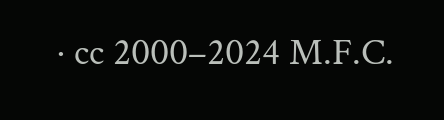· cc 2000–2024 M.F.C.